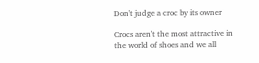Don't judge a croc by its owner

Crocs aren't the most attractive in the world of shoes and we all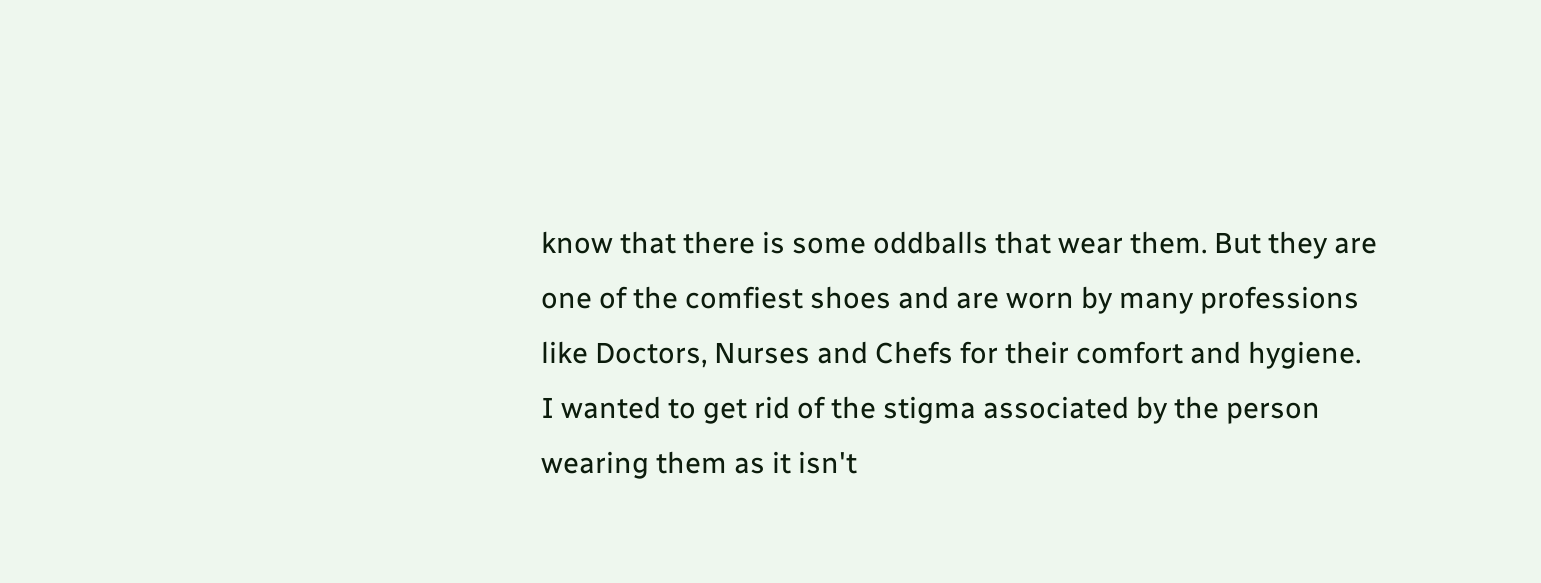know that there is some oddballs that wear them. But they are one of the comfiest shoes and are worn by many professions like Doctors, Nurses and Chefs for their comfort and hygiene. I wanted to get rid of the stigma associated by the person wearing them as it isn't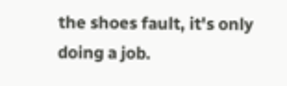the shoes fault, it's only doing a job.